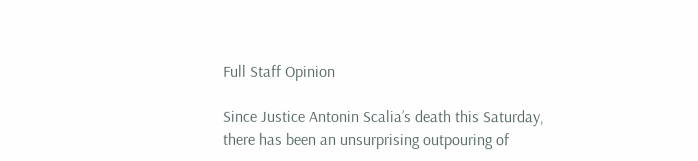Full Staff Opinion

Since Justice Antonin Scalia’s death this Saturday, there has been an unsurprising outpouring of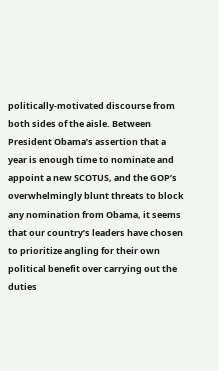politically-motivated discourse from both sides of the aisle. Between President Obama’s assertion that a year is enough time to nominate and appoint a new SCOTUS, and the GOP’s overwhelmingly blunt threats to block any nomination from Obama, it seems that our country’s leaders have chosen to prioritize angling for their own political benefit over carrying out the duties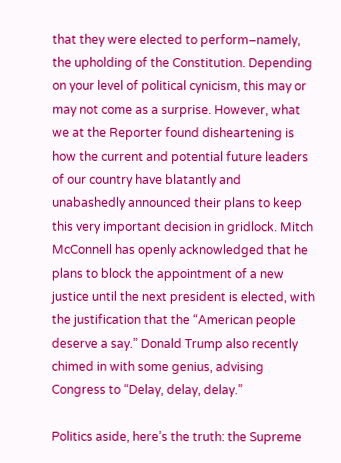that they were elected to perform–namely, the upholding of the Constitution. Depending on your level of political cynicism, this may or may not come as a surprise. However, what we at the Reporter found disheartening is how the current and potential future leaders of our country have blatantly and unabashedly announced their plans to keep this very important decision in gridlock. Mitch McConnell has openly acknowledged that he plans to block the appointment of a new justice until the next president is elected, with the justification that the “American people deserve a say.” Donald Trump also recently chimed in with some genius, advising Congress to “Delay, delay, delay.”

Politics aside, here’s the truth: the Supreme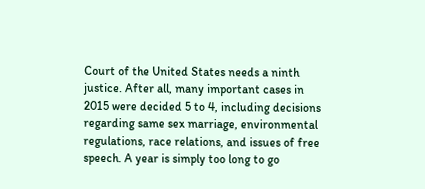Court of the United States needs a ninth justice. After all, many important cases in 2015 were decided 5 to 4, including decisions regarding same sex marriage, environmental regulations, race relations, and issues of free speech. A year is simply too long to go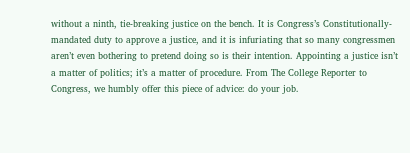without a ninth, tie-breaking justice on the bench. It is Congress’s Constitutionally-mandated duty to approve a justice, and it is infuriating that so many congressmen aren’t even bothering to pretend doing so is their intention. Appointing a justice isn’t a matter of politics; it’s a matter of procedure. From The College Reporter to Congress, we humbly offer this piece of advice: do your job.